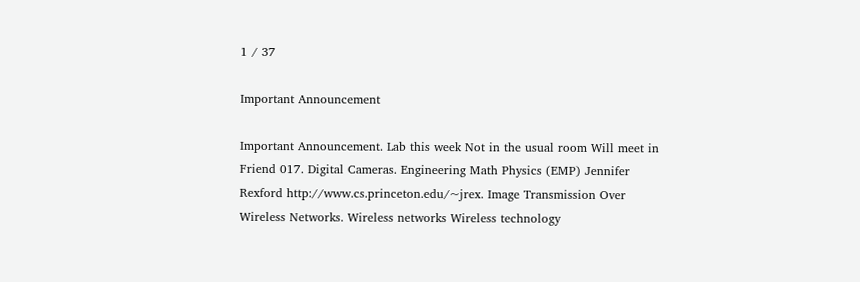1 / 37

Important Announcement

Important Announcement. Lab this week Not in the usual room Will meet in Friend 017. Digital Cameras. Engineering Math Physics (EMP) Jennifer Rexford http://www.cs.princeton.edu/~jrex. Image Transmission Over Wireless Networks. Wireless networks Wireless technology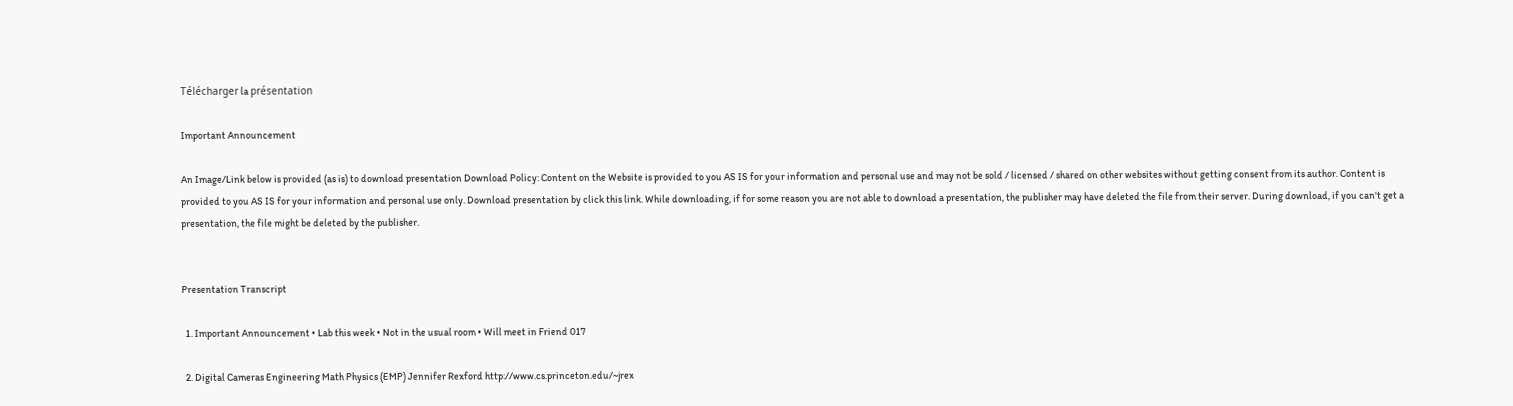Télécharger la présentation

Important Announcement

An Image/Link below is provided (as is) to download presentation Download Policy: Content on the Website is provided to you AS IS for your information and personal use and may not be sold / licensed / shared on other websites without getting consent from its author. Content is provided to you AS IS for your information and personal use only. Download presentation by click this link. While downloading, if for some reason you are not able to download a presentation, the publisher may have deleted the file from their server. During download, if you can't get a presentation, the file might be deleted by the publisher.


Presentation Transcript

  1. Important Announcement • Lab this week • Not in the usual room • Will meet in Friend 017

  2. Digital Cameras Engineering Math Physics (EMP) Jennifer Rexford http://www.cs.princeton.edu/~jrex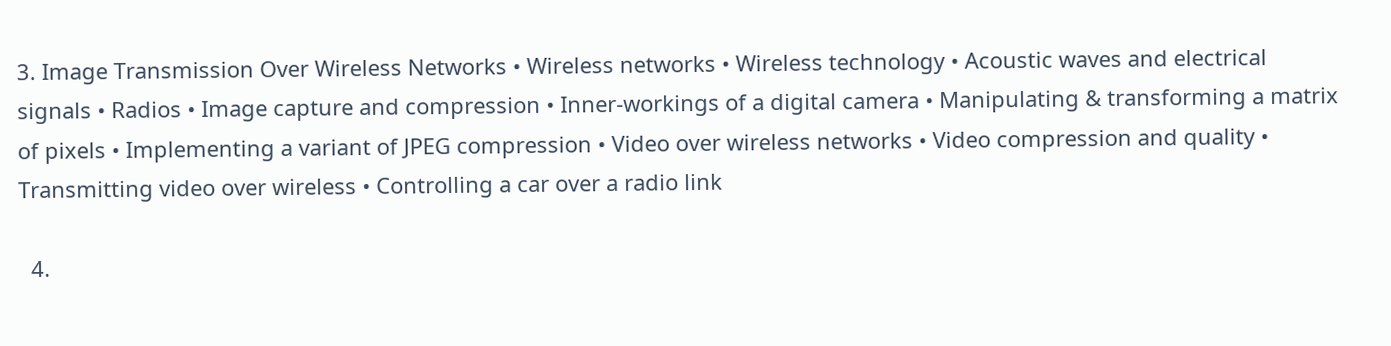3. Image Transmission Over Wireless Networks • Wireless networks • Wireless technology • Acoustic waves and electrical signals • Radios • Image capture and compression • Inner-workings of a digital camera • Manipulating & transforming a matrix of pixels • Implementing a variant of JPEG compression • Video over wireless networks • Video compression and quality • Transmitting video over wireless • Controlling a car over a radio link

  4.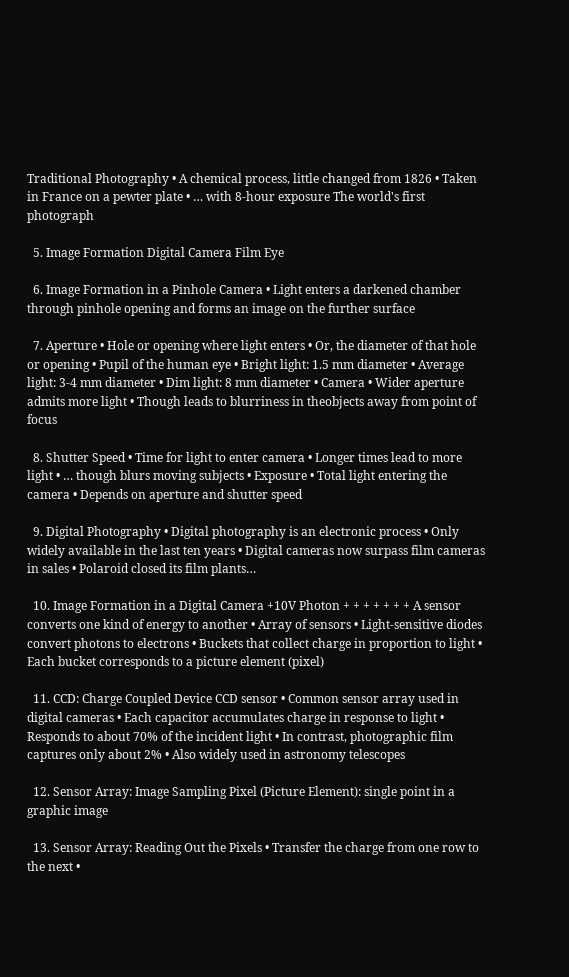Traditional Photography • A chemical process, little changed from 1826 • Taken in France on a pewter plate • … with 8-hour exposure The world's first photograph

  5. Image Formation Digital Camera Film Eye

  6. Image Formation in a Pinhole Camera • Light enters a darkened chamber through pinhole opening and forms an image on the further surface

  7. Aperture • Hole or opening where light enters • Or, the diameter of that hole or opening • Pupil of the human eye • Bright light: 1.5 mm diameter • Average light: 3-4 mm diameter • Dim light: 8 mm diameter • Camera • Wider aperture admits more light • Though leads to blurriness in theobjects away from point of focus

  8. Shutter Speed • Time for light to enter camera • Longer times lead to more light • … though blurs moving subjects • Exposure • Total light entering the camera • Depends on aperture and shutter speed

  9. Digital Photography • Digital photography is an electronic process • Only widely available in the last ten years • Digital cameras now surpass film cameras in sales • Polaroid closed its film plants…

  10. Image Formation in a Digital Camera +10V Photon + + + + + + + A sensor converts one kind of energy to another • Array of sensors • Light-sensitive diodes convert photons to electrons • Buckets that collect charge in proportion to light • Each bucket corresponds to a picture element (pixel)

  11. CCD: Charge Coupled Device CCD sensor • Common sensor array used in digital cameras • Each capacitor accumulates charge in response to light • Responds to about 70% of the incident light • In contrast, photographic film captures only about 2% • Also widely used in astronomy telescopes

  12. Sensor Array: Image Sampling Pixel (Picture Element): single point in a graphic image

  13. Sensor Array: Reading Out the Pixels • Transfer the charge from one row to the next •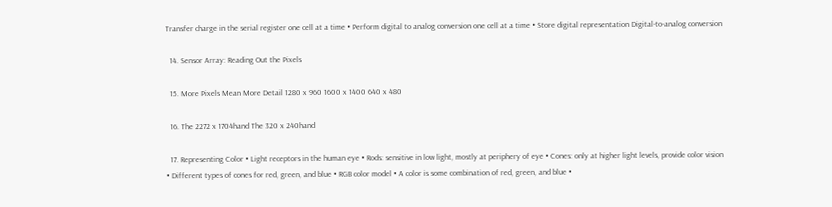Transfer charge in the serial register one cell at a time • Perform digital to analog conversion one cell at a time • Store digital representation Digital-to-analog conversion

  14. Sensor Array: Reading Out the Pixels

  15. More Pixels Mean More Detail 1280 x 960 1600 x 1400 640 x 480

  16. The 2272 x 1704hand The 320 x 240hand

  17. Representing Color • Light receptors in the human eye • Rods: sensitive in low light, mostly at periphery of eye • Cones: only at higher light levels, provide color vision • Different types of cones for red, green, and blue • RGB color model • A color is some combination of red, green, and blue •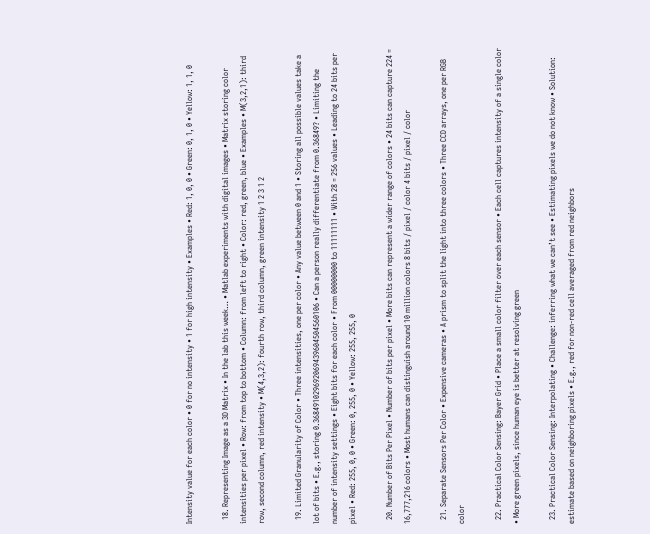Intensity value for each color • 0 for no intensity • 1 for high intensity • Examples • Red: 1, 0, 0 • Green: 0, 1, 0 • Yellow: 1, 1, 0

  18. Representing Image as a 3D Matrix • In the lab this week… • Matlab experiments with digital images • Matrix storing color intensities per pixel • Row: from top to bottom • Column: from left to right • Color: red, green, blue • Examples • M(3,2,1): third row, second column, red intensity • M(4,3,2): fourth row, third column, green intensity 1 2 3 1 2

  19. Limited Granularity of Color • Three intensities, one per color • Any value between 0 and 1 • Storing all possible values take a lot of bits • E.g., storing 0.368491029692069439604504560106 • Can a person really differentiate from 0.36849? • Limiting the number of intensity settings • Eight bits for each color • From 00000000 to 11111111 • With 28 = 256 values • Leading to 24 bits per pixel • Red: 255, 0, 0 • Green: 0, 255, 0 • Yellow: 255, 255, 0

  20. Number of Bits Per Pixel • Number of bits per pixel • More bits can represent a wider range of colors • 24 bits can capture 224 = 16,777,216 colors • Most humans can distinguish around 10 million colors 8 bits / pixel / color 4 bits / pixel / color

  21. Separate Sensors Per Color • Expensive cameras • A prism to split the light into three colors • Three CCD arrays, one per RGB color

  22. Practical Color Sensing: Bayer Grid • Place a small color filter over each sensor • Each cell captures intensity of a single color • More green pixels, since human eye is better at resolving green

  23. Practical Color Sensing: Interpolating • Challenge: inferring what we can’t see • Estimating pixels we do not know • Solution: estimate based on neighboring pixels • E.g., red for non-red cell averaged from red neighbors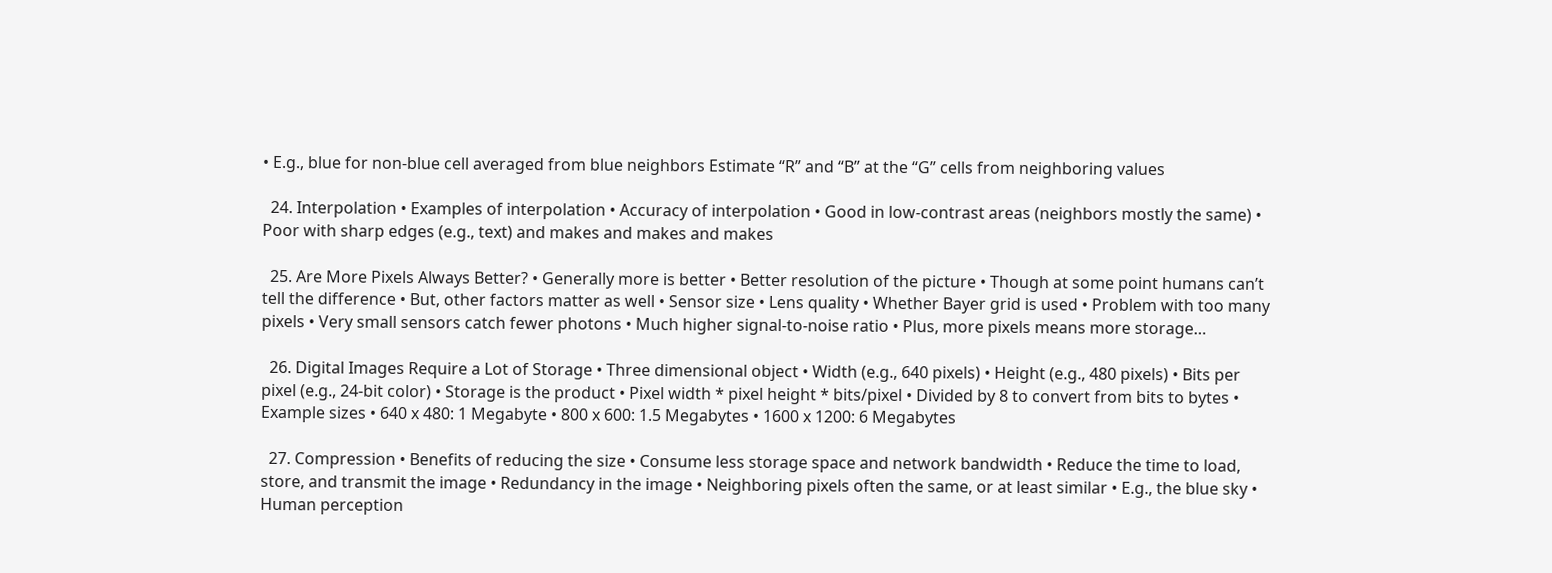• E.g., blue for non-blue cell averaged from blue neighbors Estimate “R” and “B” at the “G” cells from neighboring values

  24. Interpolation • Examples of interpolation • Accuracy of interpolation • Good in low-contrast areas (neighbors mostly the same) • Poor with sharp edges (e.g., text) and makes and makes and makes

  25. Are More Pixels Always Better? • Generally more is better • Better resolution of the picture • Though at some point humans can’t tell the difference • But, other factors matter as well • Sensor size • Lens quality • Whether Bayer grid is used • Problem with too many pixels • Very small sensors catch fewer photons • Much higher signal-to-noise ratio • Plus, more pixels means more storage…

  26. Digital Images Require a Lot of Storage • Three dimensional object • Width (e.g., 640 pixels) • Height (e.g., 480 pixels) • Bits per pixel (e.g., 24-bit color) • Storage is the product • Pixel width * pixel height * bits/pixel • Divided by 8 to convert from bits to bytes • Example sizes • 640 x 480: 1 Megabyte • 800 x 600: 1.5 Megabytes • 1600 x 1200: 6 Megabytes

  27. Compression • Benefits of reducing the size • Consume less storage space and network bandwidth • Reduce the time to load, store, and transmit the image • Redundancy in the image • Neighboring pixels often the same, or at least similar • E.g., the blue sky • Human perception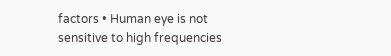factors • Human eye is not sensitive to high frequencies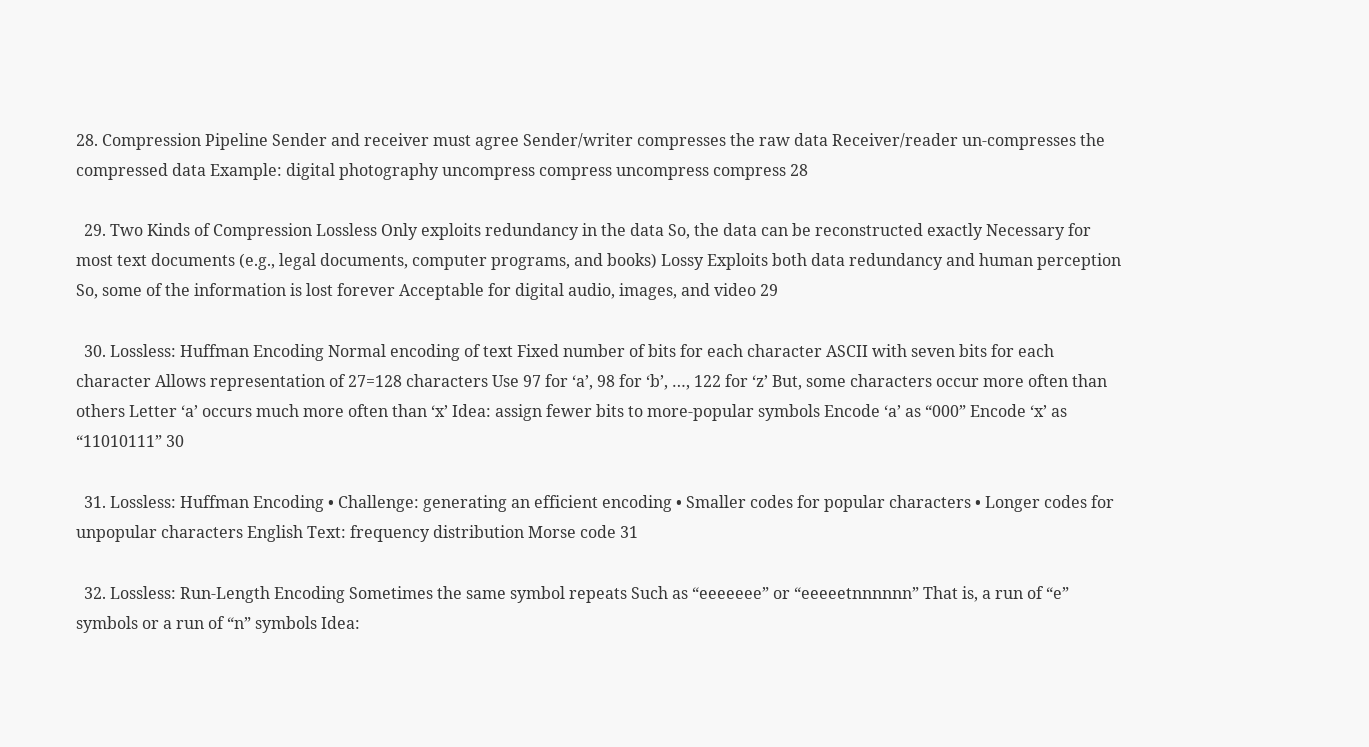28. Compression Pipeline Sender and receiver must agree Sender/writer compresses the raw data Receiver/reader un-compresses the compressed data Example: digital photography uncompress compress uncompress compress 28

  29. Two Kinds of Compression Lossless Only exploits redundancy in the data So, the data can be reconstructed exactly Necessary for most text documents (e.g., legal documents, computer programs, and books) Lossy Exploits both data redundancy and human perception So, some of the information is lost forever Acceptable for digital audio, images, and video 29

  30. Lossless: Huffman Encoding Normal encoding of text Fixed number of bits for each character ASCII with seven bits for each character Allows representation of 27=128 characters Use 97 for ‘a’, 98 for ‘b’, …, 122 for ‘z’ But, some characters occur more often than others Letter ‘a’ occurs much more often than ‘x’ Idea: assign fewer bits to more-popular symbols Encode ‘a’ as “000” Encode ‘x’ as “11010111” 30

  31. Lossless: Huffman Encoding • Challenge: generating an efficient encoding • Smaller codes for popular characters • Longer codes for unpopular characters English Text: frequency distribution Morse code 31

  32. Lossless: Run-Length Encoding Sometimes the same symbol repeats Such as “eeeeeee” or “eeeeetnnnnnn” That is, a run of “e” symbols or a run of “n” symbols Idea: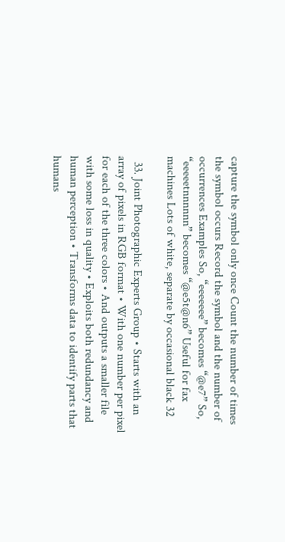capture the symbol only once Count the number of times the symbol occurs Record the symbol and the number of occurrences Examples So, “eeeeeee” becomes “@e7” So, “eeeeetnnnnnn” becomes “@e5t@n6” Useful for fax machines Lots of white, separate by occasional black 32

  33. Joint Photographic Experts Group • Starts with an array of pixels in RGB format • With one number per pixel for each of the three colors • And outputs a smaller file with some loss in quality • Exploits both redundancy and human perception • Transforms data to identify parts that humans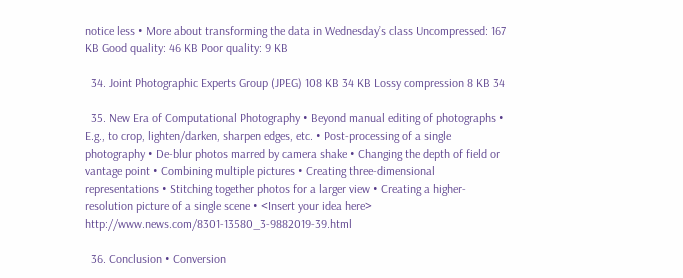notice less • More about transforming the data in Wednesday’s class Uncompressed: 167 KB Good quality: 46 KB Poor quality: 9 KB

  34. Joint Photographic Experts Group (JPEG) 108 KB 34 KB Lossy compression 8 KB 34

  35. New Era of Computational Photography • Beyond manual editing of photographs • E.g., to crop, lighten/darken, sharpen edges, etc. • Post-processing of a single photography • De-blur photos marred by camera shake • Changing the depth of field or vantage point • Combining multiple pictures • Creating three-dimensional representations • Stitching together photos for a larger view • Creating a higher-resolution picture of a single scene • <Insert your idea here> http://www.news.com/8301-13580_3-9882019-39.html

  36. Conclusion • Conversion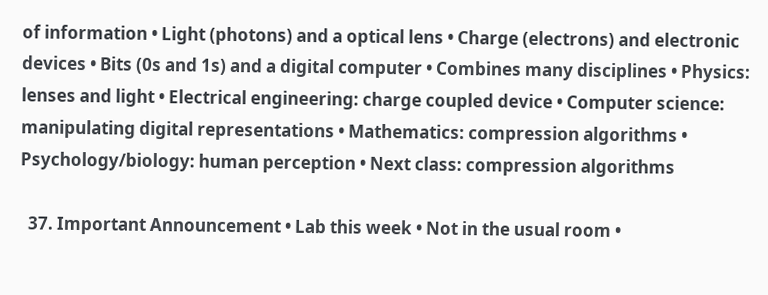of information • Light (photons) and a optical lens • Charge (electrons) and electronic devices • Bits (0s and 1s) and a digital computer • Combines many disciplines • Physics: lenses and light • Electrical engineering: charge coupled device • Computer science: manipulating digital representations • Mathematics: compression algorithms • Psychology/biology: human perception • Next class: compression algorithms

  37. Important Announcement • Lab this week • Not in the usual room •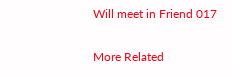Will meet in Friend 017

More Related